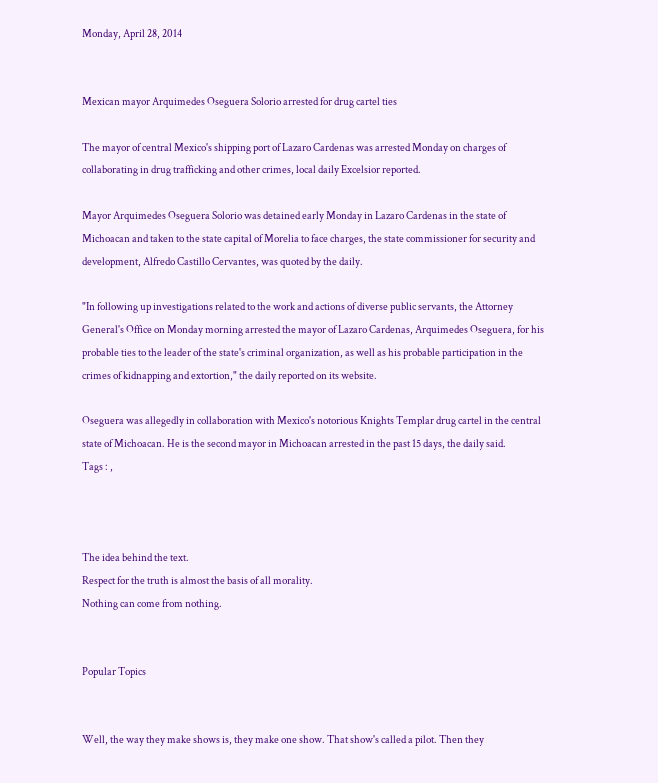Monday, April 28, 2014


Mexican mayor Arquimedes Oseguera Solorio arrested for drug cartel ties

The mayor of central Mexico's shipping port of Lazaro Cardenas was arrested Monday on charges of collaborating in drug trafficking and other crimes, local daily Excelsior reported.

Mayor Arquimedes Oseguera Solorio was detained early Monday in Lazaro Cardenas in the state of Michoacan and taken to the state capital of Morelia to face charges, the state commissioner for security and development, Alfredo Castillo Cervantes, was quoted by the daily.

"In following up investigations related to the work and actions of diverse public servants, the Attorney General's Office on Monday morning arrested the mayor of Lazaro Cardenas, Arquimedes Oseguera, for his probable ties to the leader of the state's criminal organization, as well as his probable participation in the crimes of kidnapping and extortion," the daily reported on its website.

Oseguera was allegedly in collaboration with Mexico's notorious Knights Templar drug cartel in the central state of Michoacan. He is the second mayor in Michoacan arrested in the past 15 days, the daily said.
Tags : ,



The idea behind the text.
Respect for the truth is almost the basis of all morality.
Nothing can come from nothing.


Popular Topics


Well, the way they make shows is, they make one show. That show's called a pilot. Then they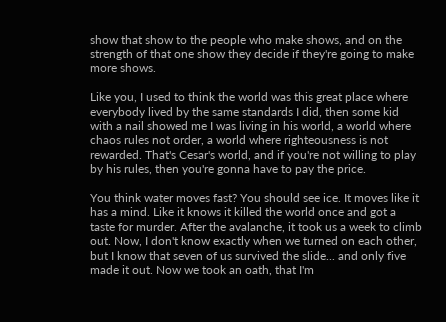show that show to the people who make shows, and on the strength of that one show they decide if they're going to make more shows.

Like you, I used to think the world was this great place where everybody lived by the same standards I did, then some kid with a nail showed me I was living in his world, a world where chaos rules not order, a world where righteousness is not rewarded. That's Cesar's world, and if you're not willing to play by his rules, then you're gonna have to pay the price.

You think water moves fast? You should see ice. It moves like it has a mind. Like it knows it killed the world once and got a taste for murder. After the avalanche, it took us a week to climb out. Now, I don't know exactly when we turned on each other, but I know that seven of us survived the slide... and only five made it out. Now we took an oath, that I'm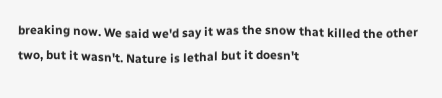breaking now. We said we'd say it was the snow that killed the other two, but it wasn't. Nature is lethal but it doesn't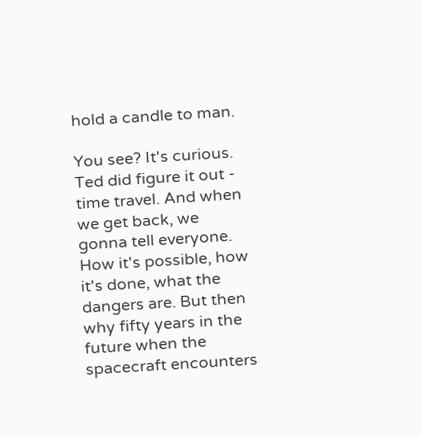hold a candle to man.

You see? It's curious. Ted did figure it out - time travel. And when we get back, we gonna tell everyone. How it's possible, how it's done, what the dangers are. But then why fifty years in the future when the spacecraft encounters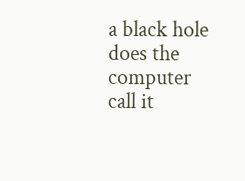a black hole does the computer call it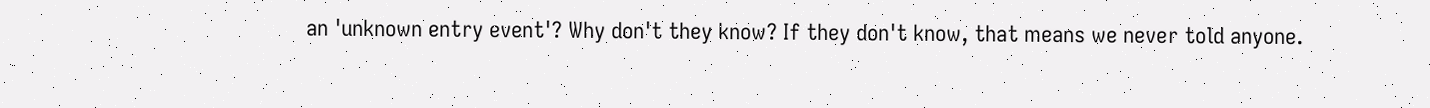an 'unknown entry event'? Why don't they know? If they don't know, that means we never told anyone.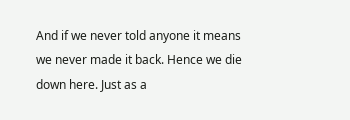And if we never told anyone it means we never made it back. Hence we die down here. Just as a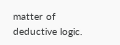matter of deductive logic.